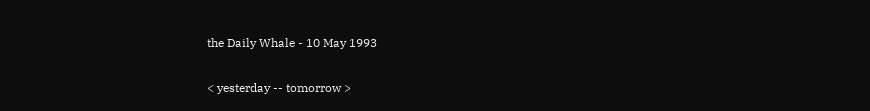the Daily Whale - 10 May 1993

< yesterday -- tomorrow >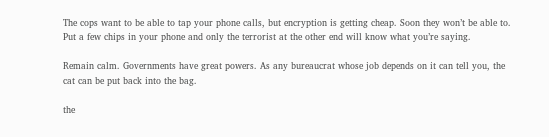The cops want to be able to tap your phone calls, but encryption is getting cheap. Soon they won’t be able to. Put a few chips in your phone and only the terrorist at the other end will know what you’re saying.

Remain calm. Governments have great powers. As any bureaucrat whose job depends on it can tell you, the cat can be put back into the bag.

the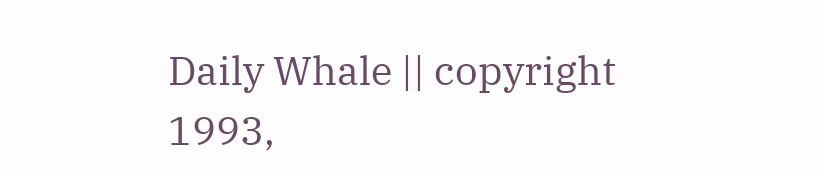Daily Whale || copyright 1993,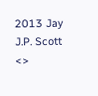2013 Jay J.P. Scott <>